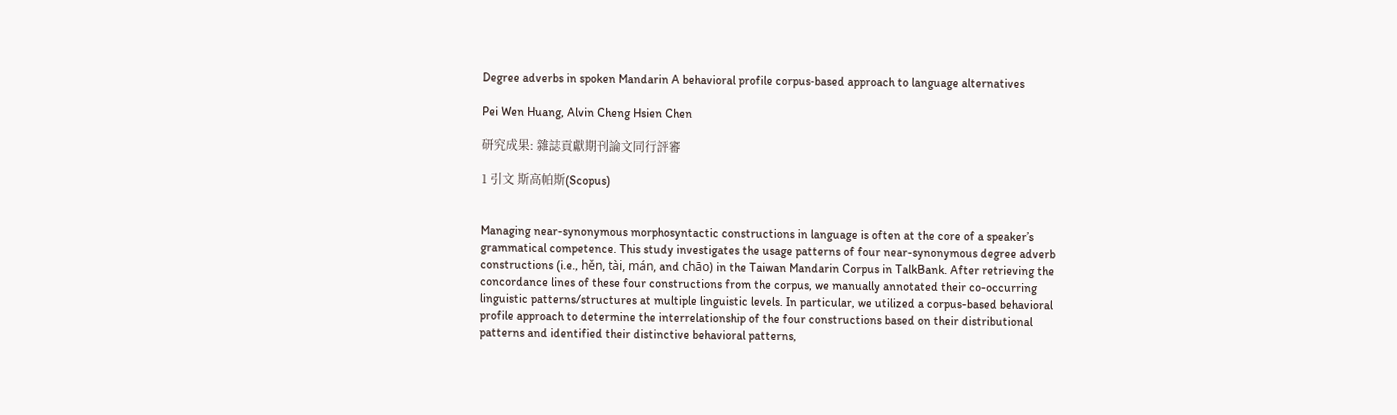Degree adverbs in spoken Mandarin A behavioral profile corpus‑based approach to language alternatives

Pei Wen Huang, Alvin Cheng Hsien Chen

研究成果: 雜誌貢獻期刊論文同行評審

1 引文 斯高帕斯(Scopus)


Managing near-synonymous morphosyntactic constructions in language is often at the core of a speaker’s grammatical competence. This study investigates the usage patterns of four near-synonymous degree adverb constructions (i.e., hěn, tài, mán, and chāo) in the Taiwan Mandarin Corpus in TalkBank. After retrieving the concordance lines of these four constructions from the corpus, we manually annotated their co-occurring linguistic patterns/structures at multiple linguistic levels. In particular, we utilized a corpus-based behavioral profile approach to determine the interrelationship of the four constructions based on their distributional patterns and identified their distinctive behavioral patterns,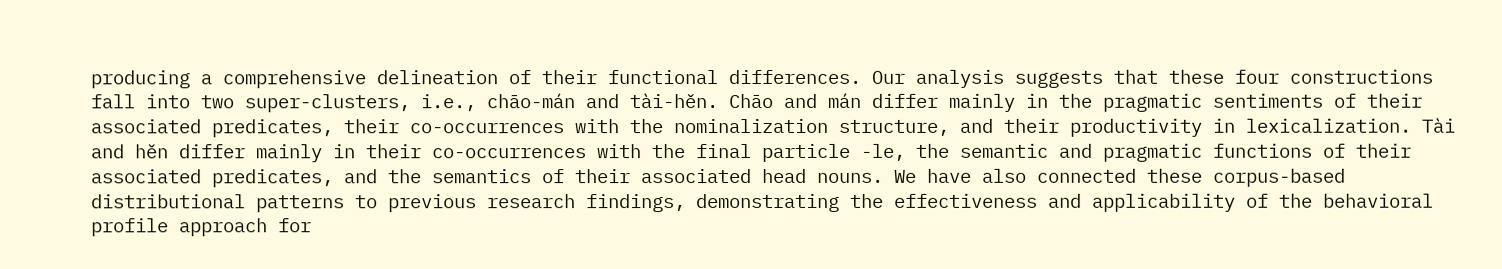producing a comprehensive delineation of their functional differences. Our analysis suggests that these four constructions fall into two super-clusters, i.e., chāo-mán and tài-hěn. Chāo and mán differ mainly in the pragmatic sentiments of their associated predicates, their co-occurrences with the nominalization structure, and their productivity in lexicalization. Tài and hěn differ mainly in their co-occurrences with the final particle -le, the semantic and pragmatic functions of their associated predicates, and the semantics of their associated head nouns. We have also connected these corpus-based distributional patterns to previous research findings, demonstrating the effectiveness and applicability of the behavioral profile approach for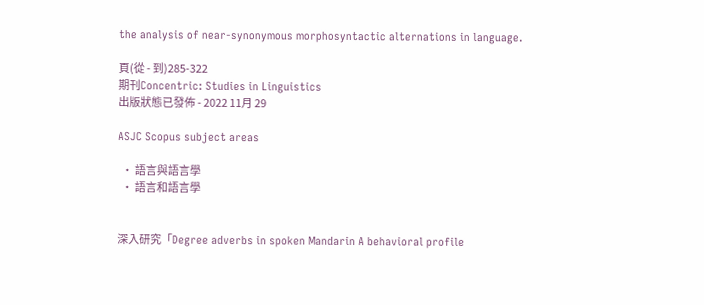the analysis of near-synonymous morphosyntactic alternations in language.

頁(從 - 到)285-322
期刊Concentric: Studies in Linguistics
出版狀態已發佈 - 2022 11月 29

ASJC Scopus subject areas

  • 語言與語言學
  • 語言和語言學


深入研究「Degree adverbs in spoken Mandarin A behavioral profile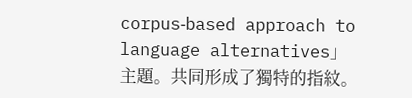corpus‑based approach to language alternatives」主題。共同形成了獨特的指紋。